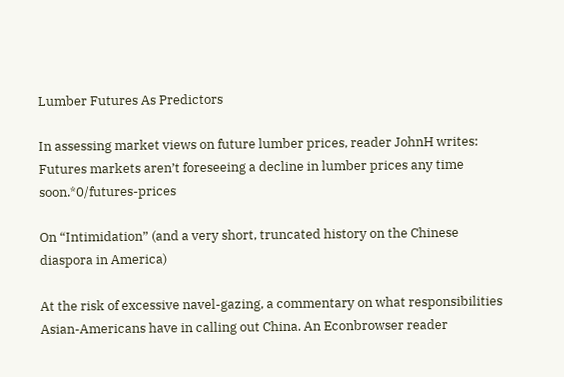Lumber Futures As Predictors

In assessing market views on future lumber prices, reader JohnH writes: Futures markets aren’t foreseeing a decline in lumber prices any time soon.*0/futures-prices

On “Intimidation” (and a very short, truncated history on the Chinese diaspora in America)

At the risk of excessive navel-gazing, a commentary on what responsibilities Asian-Americans have in calling out China. An Econbrowser reader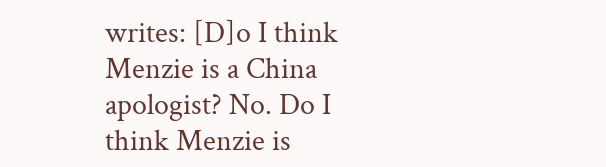writes: [D]o I think Menzie is a China apologist? No. Do I think Menzie is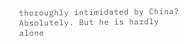thoroughly intimidated by China? Absolutely. But he is hardly alone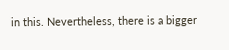in this. Nevertheless, there is a bigger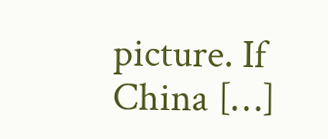picture. If China […]